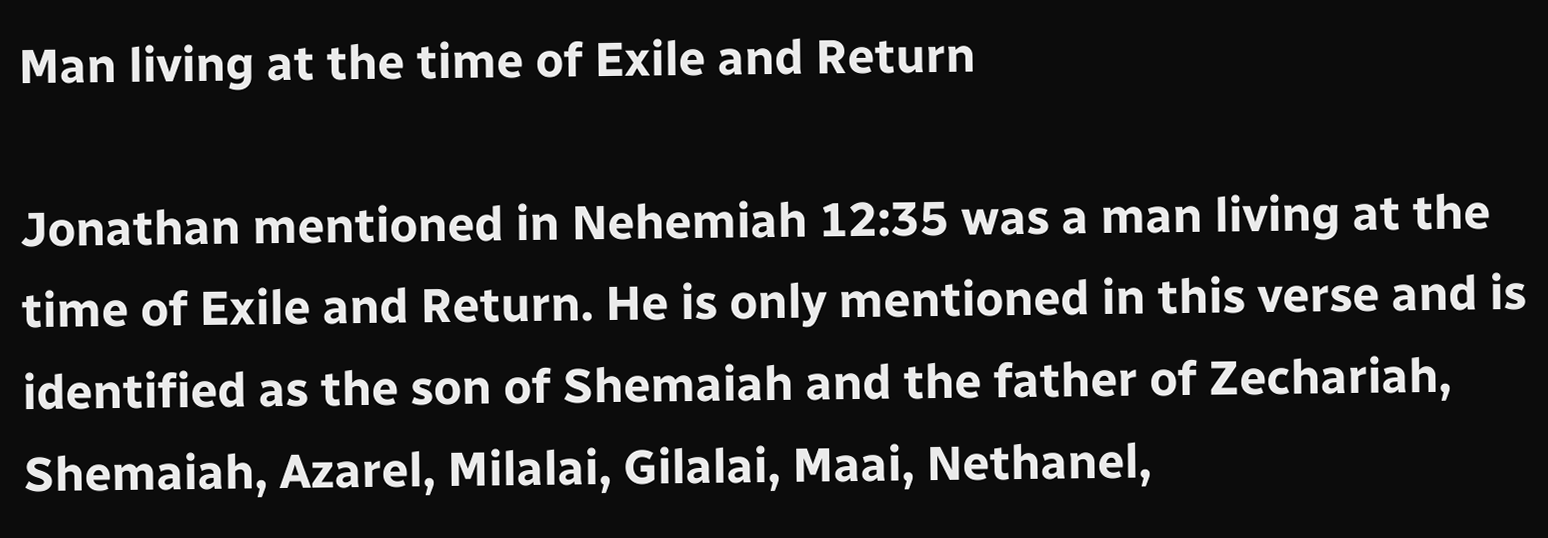Man living at the time of Exile and Return

Jonathan mentioned in Nehemiah 12:35 was a man living at the time of Exile and Return. He is only mentioned in this verse and is identified as the son of Shemaiah and the father of Zechariah, Shemaiah, Azarel, Milalai, Gilalai, Maai, Nethanel,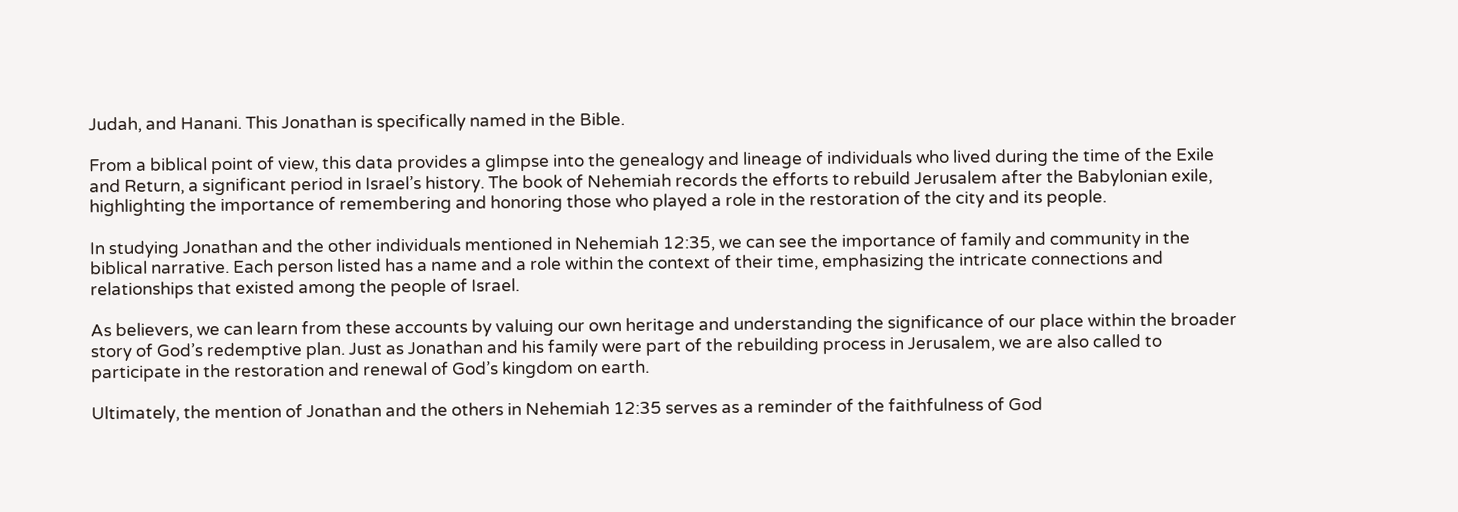Judah, and Hanani. This Jonathan is specifically named in the Bible.

From a biblical point of view, this data provides a glimpse into the genealogy and lineage of individuals who lived during the time of the Exile and Return, a significant period in Israel’s history. The book of Nehemiah records the efforts to rebuild Jerusalem after the Babylonian exile, highlighting the importance of remembering and honoring those who played a role in the restoration of the city and its people.

In studying Jonathan and the other individuals mentioned in Nehemiah 12:35, we can see the importance of family and community in the biblical narrative. Each person listed has a name and a role within the context of their time, emphasizing the intricate connections and relationships that existed among the people of Israel.

As believers, we can learn from these accounts by valuing our own heritage and understanding the significance of our place within the broader story of God’s redemptive plan. Just as Jonathan and his family were part of the rebuilding process in Jerusalem, we are also called to participate in the restoration and renewal of God’s kingdom on earth.

Ultimately, the mention of Jonathan and the others in Nehemiah 12:35 serves as a reminder of the faithfulness of God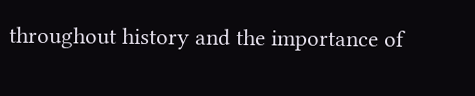throughout history and the importance of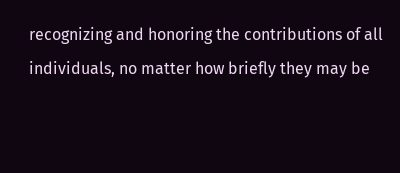recognizing and honoring the contributions of all individuals, no matter how briefly they may be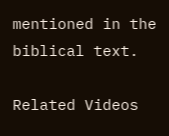mentioned in the biblical text.

Related Videos